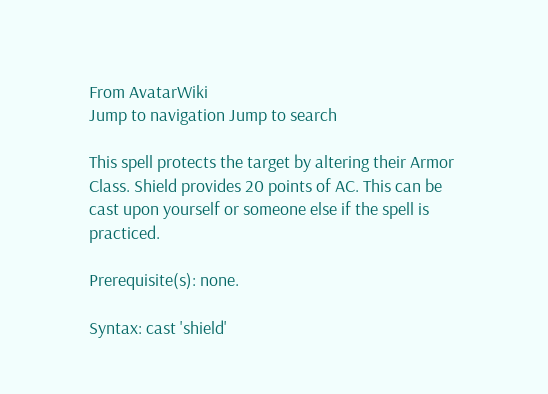From AvatarWiki
Jump to navigation Jump to search

This spell protects the target by altering their Armor Class. Shield provides 20 points of AC. This can be cast upon yourself or someone else if the spell is practiced.

Prerequisite(s): none.

Syntax: cast 'shield'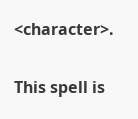<character>.

This spell is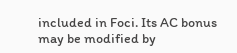included in Foci. Its AC bonus may be modified by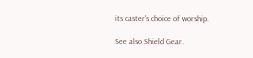its caster's choice of worship.

See also Shield Gear.